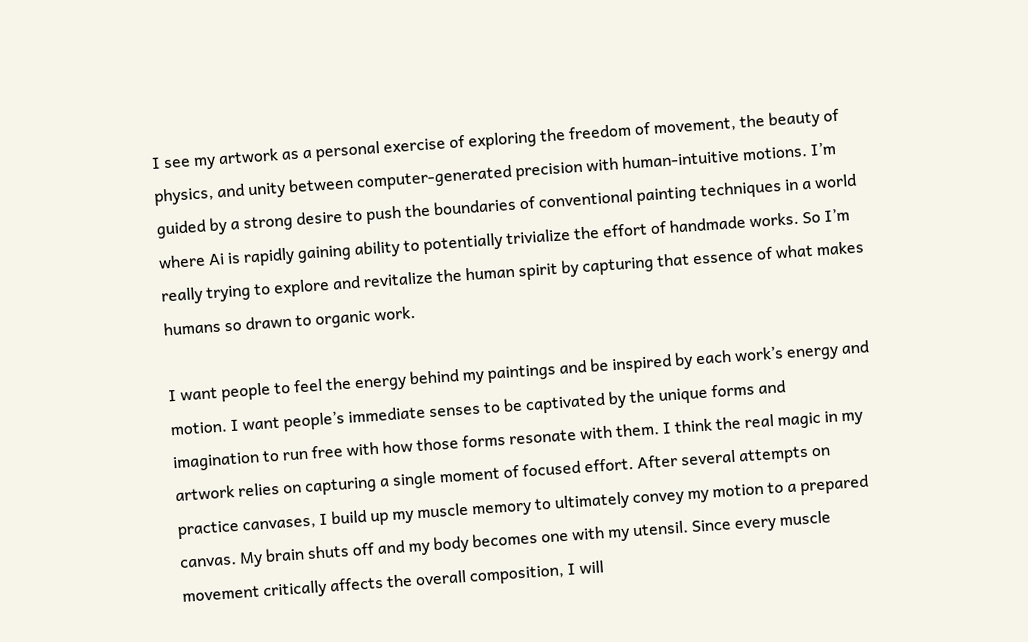I see my artwork as a personal exercise of exploring the freedom of movement, the beauty of physics, and unity between computer-generated precision with human-intuitive motions. I’m guided by a strong desire to push the boundaries of conventional painting techniques in a world where Ai is rapidly gaining ability to potentially trivialize the effort of handmade works. So I’m really trying to explore and revitalize the human spirit by capturing that essence of what makes humans so drawn to organic work.

I want people to feel the energy behind my paintings and be inspired by each work’s energy and motion. I want people’s immediate senses to be captivated by the unique forms and imagination to run free with how those forms resonate with them. I think the real magic in my artwork relies on capturing a single moment of focused effort. After several attempts on practice canvases, I build up my muscle memory to ultimately convey my motion to a prepared canvas. My brain shuts off and my body becomes one with my utensil. Since every muscle movement critically affects the overall composition, I will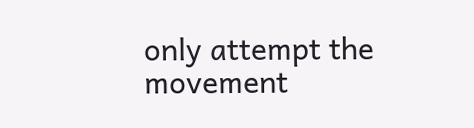only attempt the movement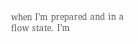when I’m prepared and in a flow state. I’m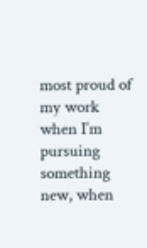most proud of my work when I’m pursuing something new, when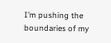I’m pushing the boundaries of my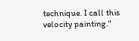technique. I call this velocity painting."